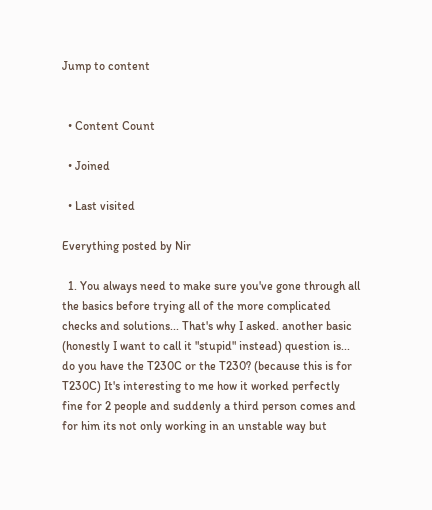Jump to content


  • Content Count

  • Joined

  • Last visited

Everything posted by Nir

  1. You always need to make sure you've gone through all the basics before trying all of the more complicated checks and solutions... That's why I asked. another basic (honestly I want to call it "stupid" instead) question is... do you have the T230C or the T230? (because this is for T230C) It's interesting to me how it worked perfectly fine for 2 people and suddenly a third person comes and for him its not only working in an unstable way but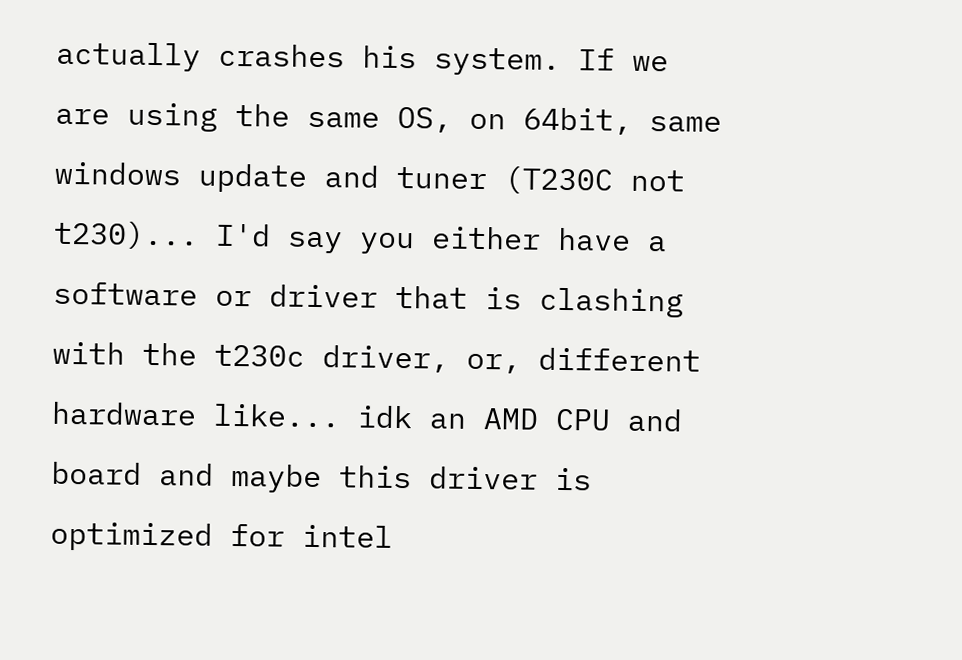actually crashes his system. If we are using the same OS, on 64bit, same windows update and tuner (T230C not t230)... I'd say you either have a software or driver that is clashing with the t230c driver, or, different hardware like... idk an AMD CPU and board and maybe this driver is optimized for intel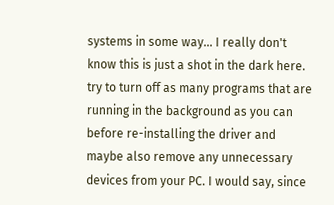systems in some way... I really don't know this is just a shot in the dark here. try to turn off as many programs that are running in the background as you can before re-installing the driver and maybe also remove any unnecessary devices from your PC. I would say, since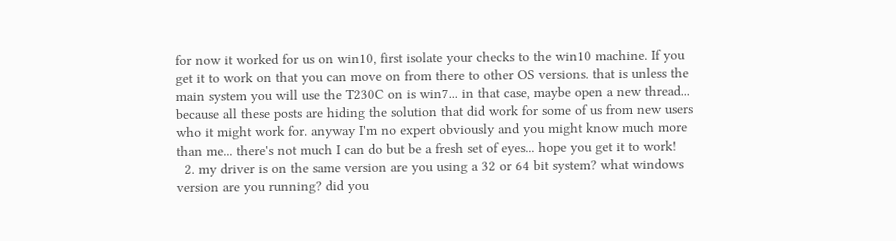for now it worked for us on win10, first isolate your checks to the win10 machine. If you get it to work on that you can move on from there to other OS versions. that is unless the main system you will use the T230C on is win7... in that case, maybe open a new thread... because all these posts are hiding the solution that did work for some of us from new users who it might work for. anyway I'm no expert obviously and you might know much more than me... there's not much I can do but be a fresh set of eyes... hope you get it to work!
  2. my driver is on the same version are you using a 32 or 64 bit system? what windows version are you running? did you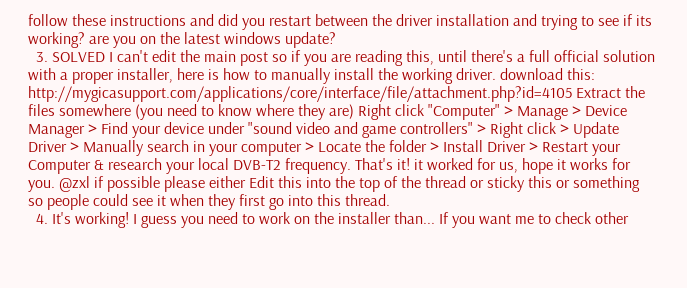follow these instructions and did you restart between the driver installation and trying to see if its working? are you on the latest windows update?
  3. SOLVED I can't edit the main post so if you are reading this, until there's a full official solution with a proper installer, here is how to manually install the working driver. download this: http://mygicasupport.com/applications/core/interface/file/attachment.php?id=4105 Extract the files somewhere (you need to know where they are) Right click "Computer" > Manage > Device Manager > Find your device under "sound video and game controllers" > Right click > Update Driver > Manually search in your computer > Locate the folder > Install Driver > Restart your Computer & research your local DVB-T2 frequency. That's it! it worked for us, hope it works for you. @zxl if possible please either Edit this into the top of the thread or sticky this or something so people could see it when they first go into this thread.
  4. It's working! I guess you need to work on the installer than... If you want me to check other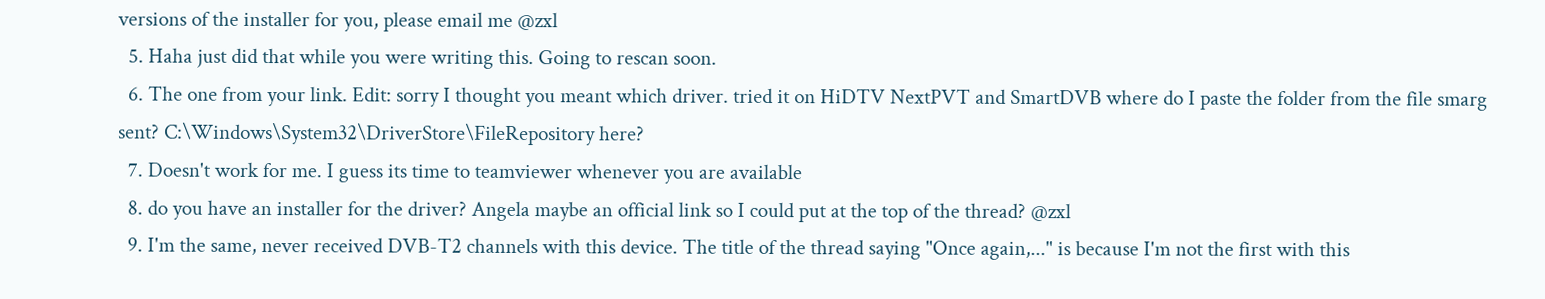versions of the installer for you, please email me @zxl
  5. Haha just did that while you were writing this. Going to rescan soon.
  6. The one from your link. Edit: sorry I thought you meant which driver. tried it on HiDTV NextPVT and SmartDVB where do I paste the folder from the file smarg sent? C:\Windows\System32\DriverStore\FileRepository here?
  7. Doesn't work for me. I guess its time to teamviewer whenever you are available
  8. do you have an installer for the driver? Angela maybe an official link so I could put at the top of the thread? @zxl
  9. I'm the same, never received DVB-T2 channels with this device. The title of the thread saying "Once again,..." is because I'm not the first with this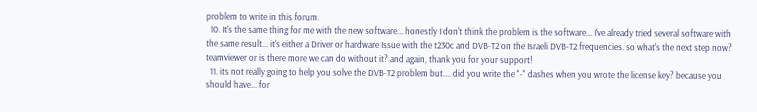problem to write in this forum.
  10. It's the same thing for me with the new software... honestly I don't think the problem is the software... I've already tried several software with the same result... it's either a Driver or hardware Issue with the t230c and DVB-T2 on the Israeli DVB-T2 frequencies. so what's the next step now? teamviewer or is there more we can do without it? and again, thank you for your support!
  11. its not really going to help you solve the DVB-T2 problem but.... did you write the "-" dashes when you wrote the license key? because you should have... for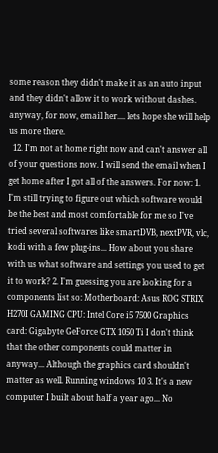some reason they didn't make it as an auto input and they didn't allow it to work without dashes. anyway, for now, email her.... lets hope she will help us more there.
  12. I'm not at home right now and can't answer all of your questions now. I will send the email when I get home after I got all of the answers. For now: 1. I'm still trying to figure out which software would be the best and most comfortable for me so I've tried several softwares like smartDVB, nextPVR, vlc, kodi with a few plug-ins... How about you share with us what software and settings you used to get it to work? 2. I'm guessing you are looking for a components list so: Motherboard: Asus ROG STRIX H270I GAMING CPU: Intel Core i5 7500 Graphics card: Gigabyte GeForce GTX 1050 Ti I don't think that the other components could matter in anyway... Although the graphics card shouldn't matter as well. Running windows 10 3. It's a new computer I built about half a year ago... No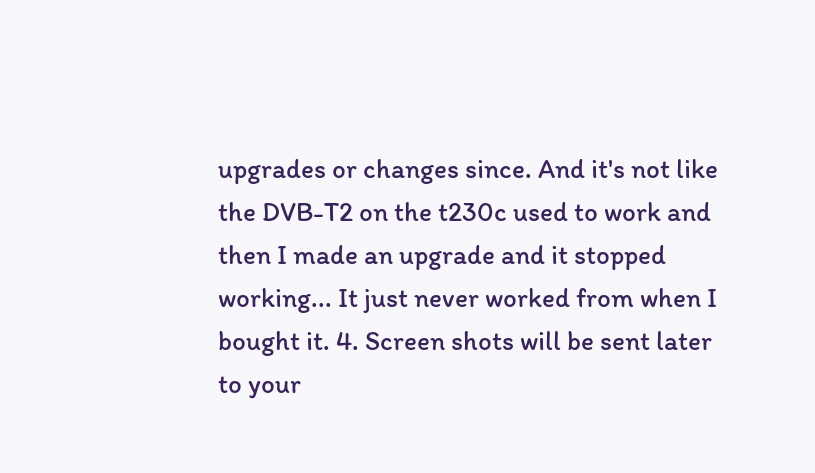upgrades or changes since. And it's not like the DVB-T2 on the t230c used to work and then I made an upgrade and it stopped working... It just never worked from when I bought it. 4. Screen shots will be sent later to your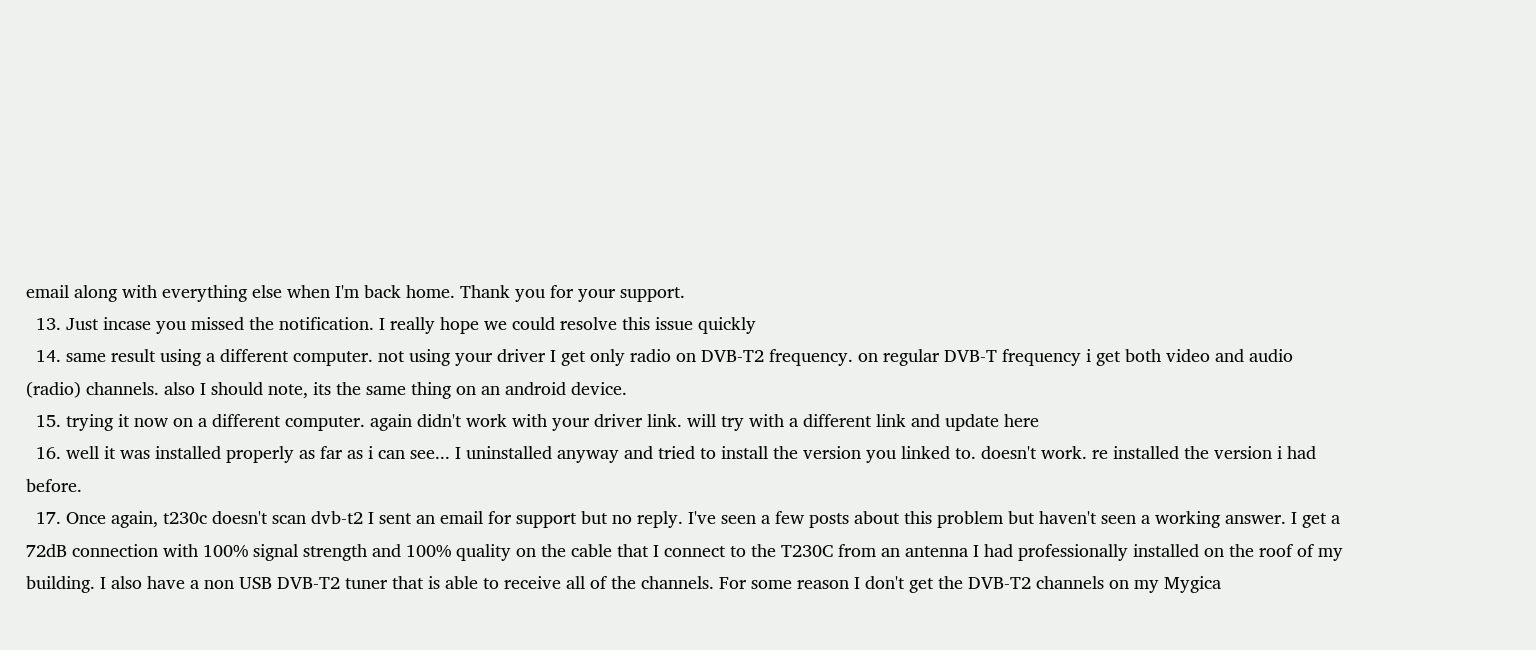email along with everything else when I'm back home. Thank you for your support.
  13. Just incase you missed the notification. I really hope we could resolve this issue quickly
  14. same result using a different computer. not using your driver I get only radio on DVB-T2 frequency. on regular DVB-T frequency i get both video and audio (radio) channels. also I should note, its the same thing on an android device.
  15. trying it now on a different computer. again didn't work with your driver link. will try with a different link and update here
  16. well it was installed properly as far as i can see... I uninstalled anyway and tried to install the version you linked to. doesn't work. re installed the version i had before.
  17. Once again, t230c doesn't scan dvb-t2 I sent an email for support but no reply. I've seen a few posts about this problem but haven't seen a working answer. I get a 72dB connection with 100% signal strength and 100% quality on the cable that I connect to the T230C from an antenna I had professionally installed on the roof of my building. I also have a non USB DVB-T2 tuner that is able to receive all of the channels. For some reason I don't get the DVB-T2 channels on my Mygica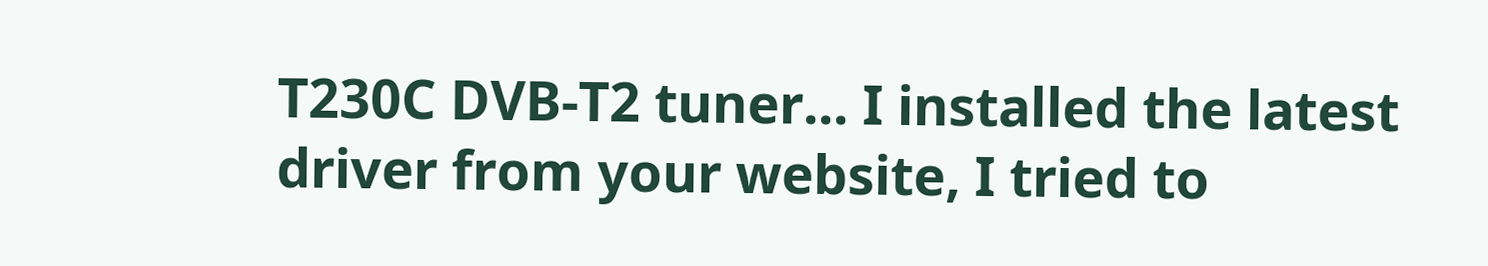T230C DVB-T2 tuner... I installed the latest driver from your website, I tried to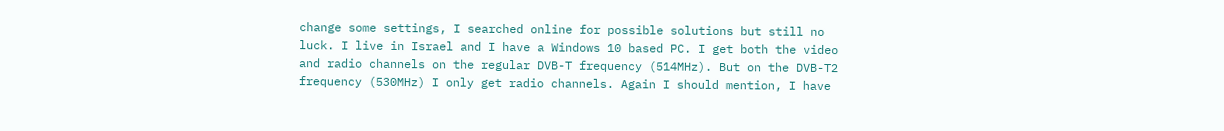change some settings, I searched online for possible solutions but still no luck. I live in Israel and I have a Windows 10 based PC. I get both the video and radio channels on the regular DVB-T frequency (514MHz). But on the DVB-T2 frequency (530MHz) I only get radio channels. Again I should mention, I have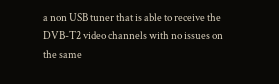a non USB tuner that is able to receive the DVB-T2 video channels with no issues on the same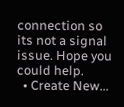connection so its not a signal issue. Hope you could help.
  • Create New...